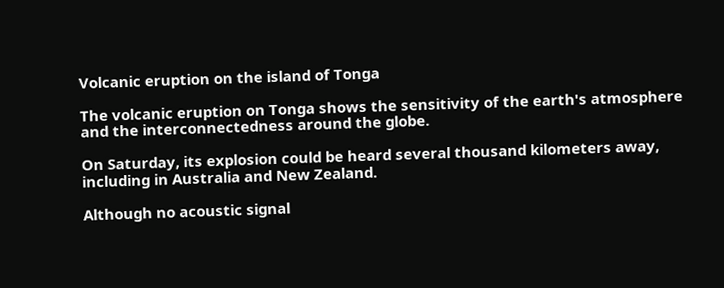Volcanic eruption on the island of Tonga

The volcanic eruption on Tonga shows the sensitivity of the earth's atmosphere and the interconnectedness around the globe.

On Saturday, its explosion could be heard several thousand kilometers away, including in Australia and New Zealand.

Although no acoustic signal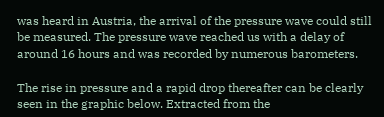was heard in Austria, the arrival of the pressure wave could still be measured. The pressure wave reached us with a delay of around 16 hours and was recorded by numerous barometers.

The rise in pressure and a rapid drop thereafter can be clearly seen in the graphic below. Extracted from the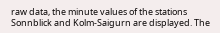raw data, the minute values of the stations Sonnblick and Kolm-Saigurn are displayed. The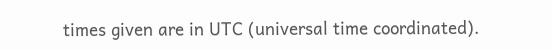times given are in UTC (universal time coordinated).